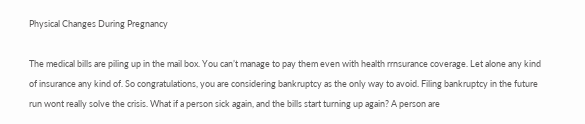Physical Changes During Pregnancy

The medical bills are piling up in the mail box. You can’t manage to pay them even with health rrnsurance coverage. Let alone any kind of insurance any kind of. So congratulations, you are considering bankruptcy as the only way to avoid. Filing bankruptcy in the future run wont really solve the crisis. What if a person sick again, and the bills start turning up again? A person are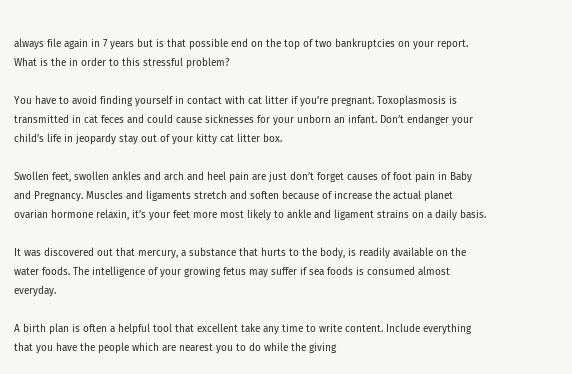always file again in 7 years but is that possible end on the top of two bankruptcies on your report. What is the in order to this stressful problem?

You have to avoid finding yourself in contact with cat litter if you’re pregnant. Toxoplasmosis is transmitted in cat feces and could cause sicknesses for your unborn an infant. Don’t endanger your child’s life in jeopardy stay out of your kitty cat litter box.

Swollen feet, swollen ankles and arch and heel pain are just don’t forget causes of foot pain in Baby and Pregnancy. Muscles and ligaments stretch and soften because of increase the actual planet ovarian hormone relaxin, it’s your feet more most likely to ankle and ligament strains on a daily basis.

It was discovered out that mercury, a substance that hurts to the body, is readily available on the water foods. The intelligence of your growing fetus may suffer if sea foods is consumed almost everyday.

A birth plan is often a helpful tool that excellent take any time to write content. Include everything that you have the people which are nearest you to do while the giving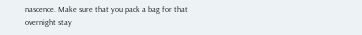nascence. Make sure that you pack a bag for that overnight stay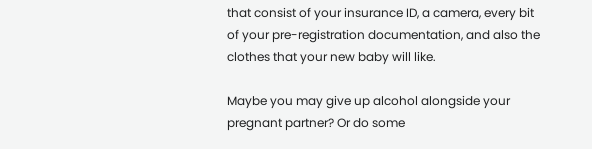that consist of your insurance ID, a camera, every bit of your pre-registration documentation, and also the clothes that your new baby will like.

Maybe you may give up alcohol alongside your pregnant partner? Or do some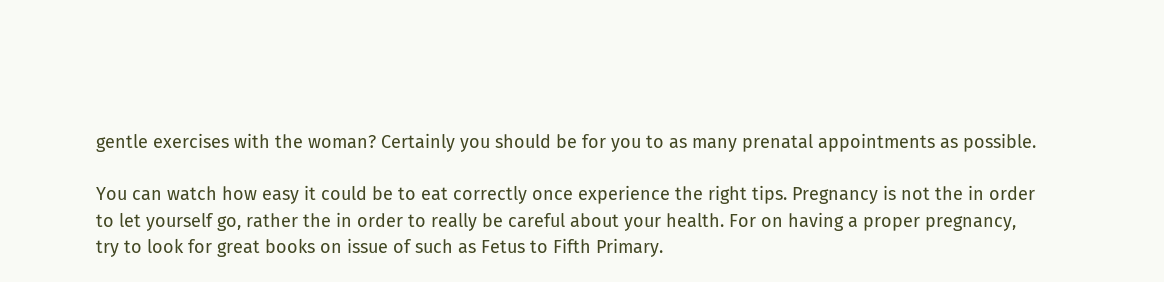gentle exercises with the woman? Certainly you should be for you to as many prenatal appointments as possible.

You can watch how easy it could be to eat correctly once experience the right tips. Pregnancy is not the in order to let yourself go, rather the in order to really be careful about your health. For on having a proper pregnancy, try to look for great books on issue of such as Fetus to Fifth Primary.